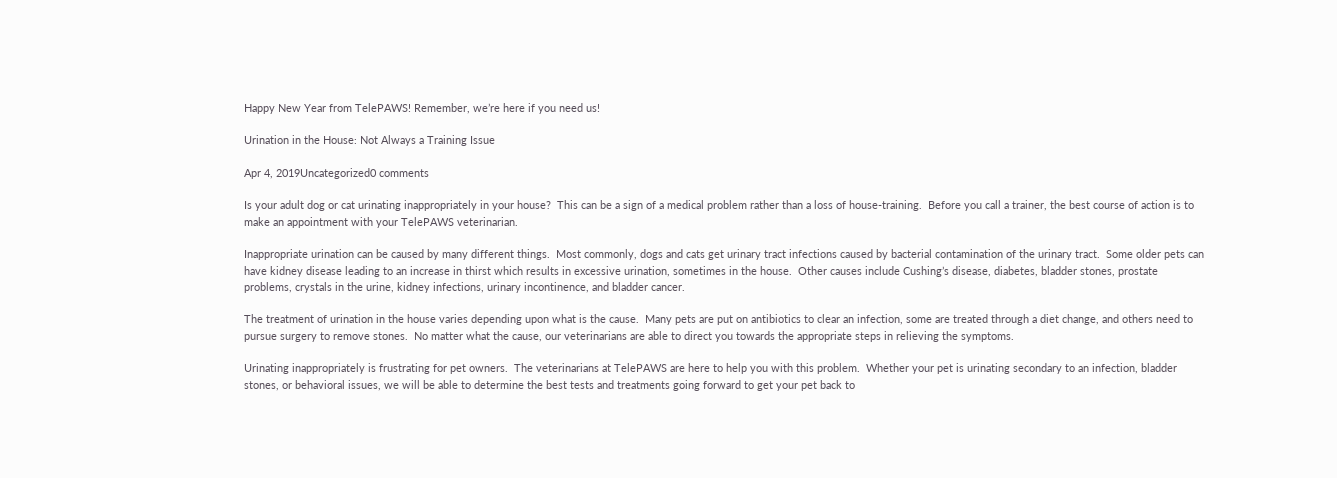Happy New Year from TelePAWS! Remember, we’re here if you need us!

Urination in the House: Not Always a Training Issue

Apr 4, 2019Uncategorized0 comments

Is your adult dog or cat urinating inappropriately in your house?  This can be a sign of a medical problem rather than a loss of house-training.  Before you call a trainer, the best course of action is to make an appointment with your TelePAWS veterinarian.

Inappropriate urination can be caused by many different things.  Most commonly, dogs and cats get urinary tract infections caused by bacterial contamination of the urinary tract.  Some older pets can have kidney disease leading to an increase in thirst which results in excessive urination, sometimes in the house.  Other causes include Cushing’s disease, diabetes, bladder stones, prostate problems, crystals in the urine, kidney infections, urinary incontinence, and bladder cancer.

The treatment of urination in the house varies depending upon what is the cause.  Many pets are put on antibiotics to clear an infection, some are treated through a diet change, and others need to pursue surgery to remove stones.  No matter what the cause, our veterinarians are able to direct you towards the appropriate steps in relieving the symptoms.

Urinating inappropriately is frustrating for pet owners.  The veterinarians at TelePAWS are here to help you with this problem.  Whether your pet is urinating secondary to an infection, bladder stones, or behavioral issues, we will be able to determine the best tests and treatments going forward to get your pet back to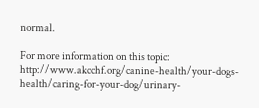normal.

For more information on this topic:  http://www.akcchf.org/canine-health/your-dogs-health/caring-for-your-dog/urinary-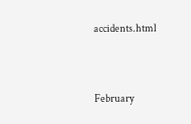accidents.html




February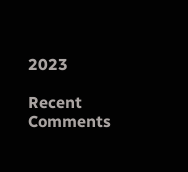2023

Recent Comments